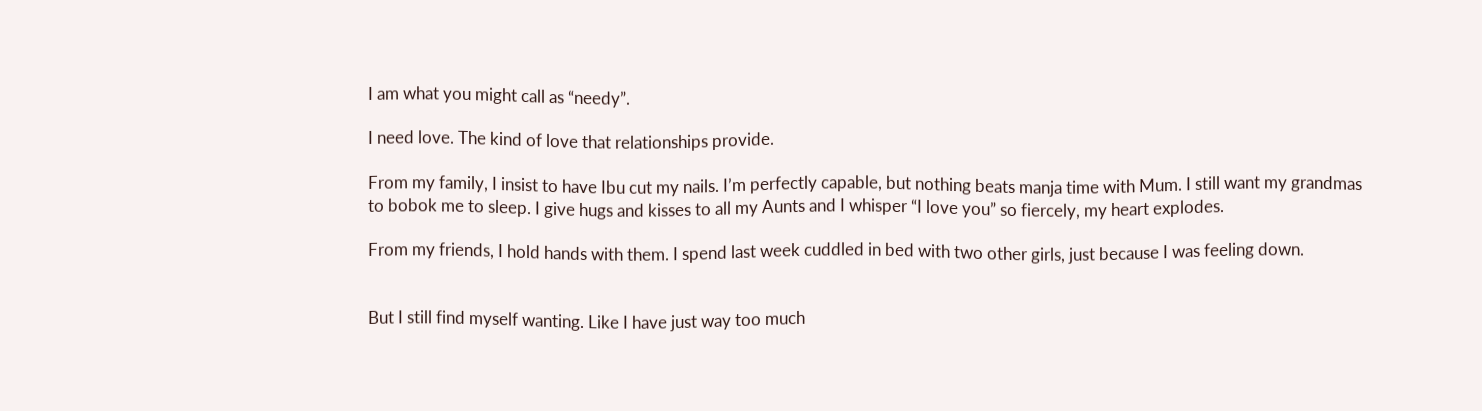I am what you might call as “needy”.

I need love. The kind of love that relationships provide.

From my family, I insist to have Ibu cut my nails. I’m perfectly capable, but nothing beats manja time with Mum. I still want my grandmas to bobok me to sleep. I give hugs and kisses to all my Aunts and I whisper “I love you” so fiercely, my heart explodes.

From my friends, I hold hands with them. I spend last week cuddled in bed with two other girls, just because I was feeling down.


But I still find myself wanting. Like I have just way too much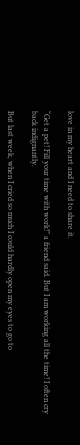love in my heart and I need to share it.

“Get a pet! Fill your time with work!” a friend said. But I am working all the time! I often cry back indignantly.

But last week, when I cried so much I could hardly open my eyes to go to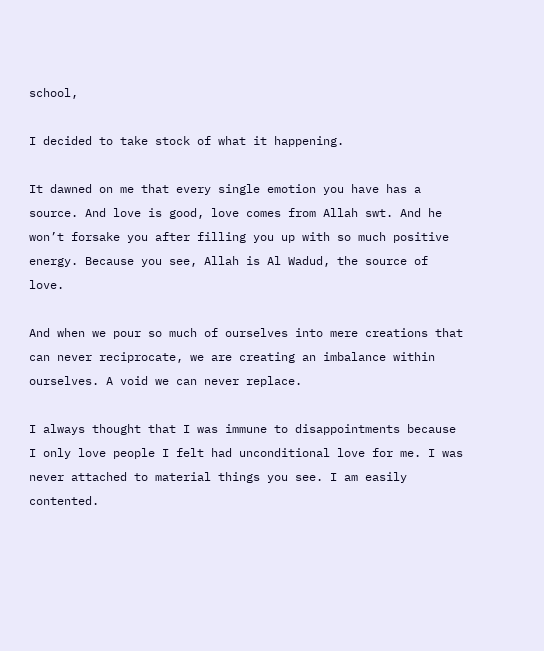school,

I decided to take stock of what it happening.

It dawned on me that every single emotion you have has a source. And love is good, love comes from Allah swt. And he won’t forsake you after filling you up with so much positive energy. Because you see, Allah is Al Wadud, the source of love.

And when we pour so much of ourselves into mere creations that can never reciprocate, we are creating an imbalance within ourselves. A void we can never replace.

I always thought that I was immune to disappointments because I only love people I felt had unconditional love for me. I was never attached to material things you see. I am easily contented.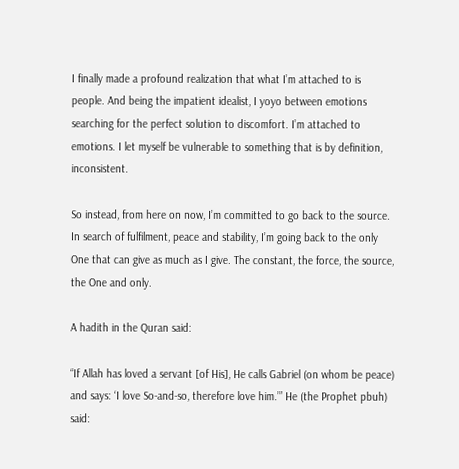I finally made a profound realization that what I’m attached to is people. And being the impatient idealist, I yoyo between emotions searching for the perfect solution to discomfort. I’m attached to emotions. I let myself be vulnerable to something that is by definition, inconsistent.

So instead, from here on now, I’m committed to go back to the source. In search of fulfilment, peace and stability, I’m going back to the only One that can give as much as I give. The constant, the force, the source, the One and only.

A hadith in the Quran said:

“If Allah has loved a servant [of His], He calls Gabriel (on whom be peace) and says: ‘I love So-and-so, therefore love him.’” He (the Prophet pbuh) said: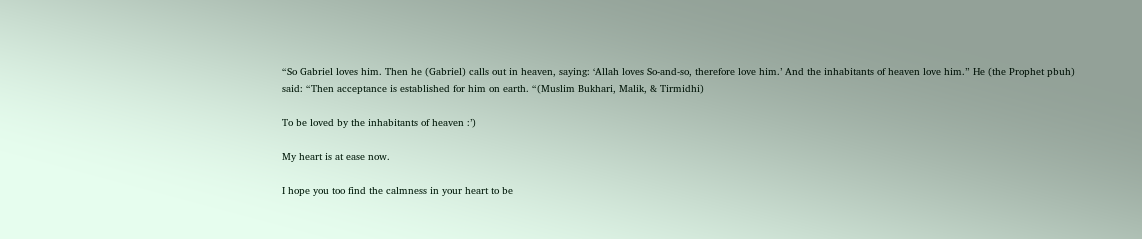“So Gabriel loves him. Then he (Gabriel) calls out in heaven, saying: ‘Allah loves So-and-so, therefore love him.’ And the inhabitants of heaven love him.” He (the Prophet pbuh) said: “Then acceptance is established for him on earth. “(Muslim Bukhari, Malik, & Tirmidhi)

To be loved by the inhabitants of heaven :’)

My heart is at ease now.

I hope you too find the calmness in your heart to be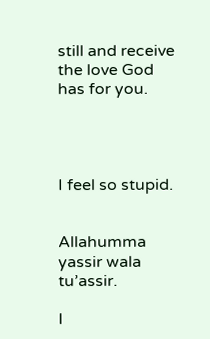still and receive the love God has for you.




I feel so stupid.


Allahumma yassir wala tu’assir.

I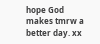hope God makes tmrw a better day. xx